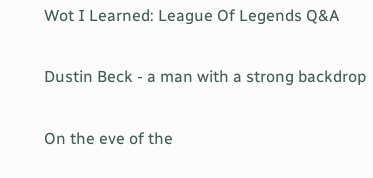Wot I Learned: League Of Legends Q&A

Dustin Beck - a man with a strong backdrop

On the eve of the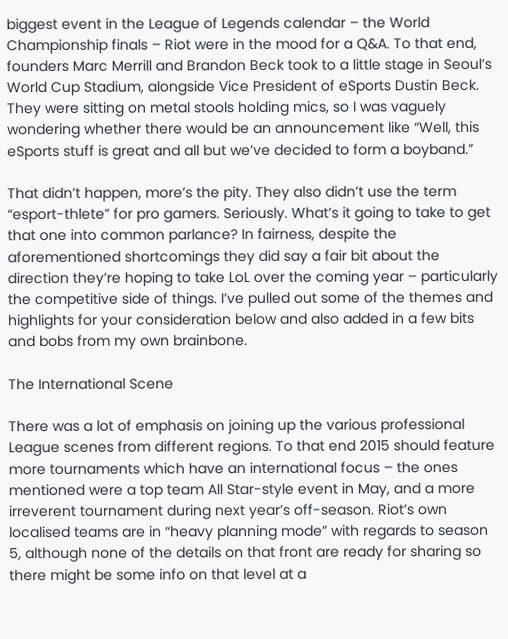biggest event in the League of Legends calendar – the World Championship finals – Riot were in the mood for a Q&A. To that end, founders Marc Merrill and Brandon Beck took to a little stage in Seoul’s World Cup Stadium, alongside Vice President of eSports Dustin Beck. They were sitting on metal stools holding mics, so I was vaguely wondering whether there would be an announcement like “Well, this eSports stuff is great and all but we’ve decided to form a boyband.”

That didn’t happen, more’s the pity. They also didn’t use the term “esport-thlete” for pro gamers. Seriously. What’s it going to take to get that one into common parlance? In fairness, despite the aforementioned shortcomings they did say a fair bit about the direction they’re hoping to take LoL over the coming year – particularly the competitive side of things. I’ve pulled out some of the themes and highlights for your consideration below and also added in a few bits and bobs from my own brainbone.

The International Scene

There was a lot of emphasis on joining up the various professional League scenes from different regions. To that end 2015 should feature more tournaments which have an international focus – the ones mentioned were a top team All Star-style event in May, and a more irreverent tournament during next year’s off-season. Riot’s own localised teams are in “heavy planning mode” with regards to season 5, although none of the details on that front are ready for sharing so there might be some info on that level at a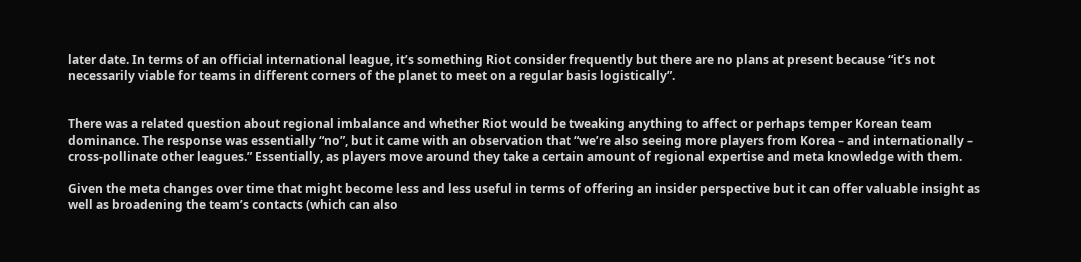later date. In terms of an official international league, it’s something Riot consider frequently but there are no plans at present because “it’s not necessarily viable for teams in different corners of the planet to meet on a regular basis logistically”.


There was a related question about regional imbalance and whether Riot would be tweaking anything to affect or perhaps temper Korean team dominance. The response was essentially “no”, but it came with an observation that “we’re also seeing more players from Korea – and internationally – cross-pollinate other leagues.” Essentially, as players move around they take a certain amount of regional expertise and meta knowledge with them.

Given the meta changes over time that might become less and less useful in terms of offering an insider perspective but it can offer valuable insight as well as broadening the team’s contacts (which can also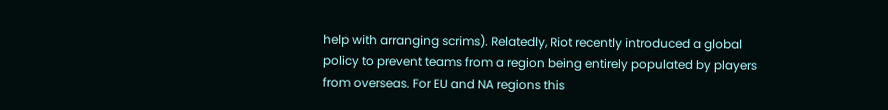help with arranging scrims). Relatedly, Riot recently introduced a global policy to prevent teams from a region being entirely populated by players from overseas. For EU and NA regions this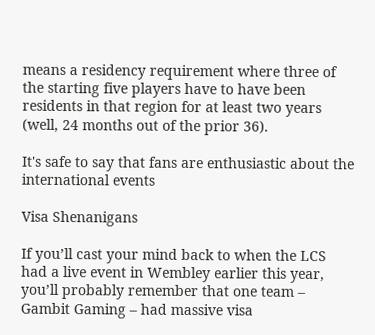means a residency requirement where three of the starting five players have to have been residents in that region for at least two years (well, 24 months out of the prior 36).

It's safe to say that fans are enthusiastic about the international events

Visa Shenanigans

If you’ll cast your mind back to when the LCS had a live event in Wembley earlier this year, you’ll probably remember that one team – Gambit Gaming – had massive visa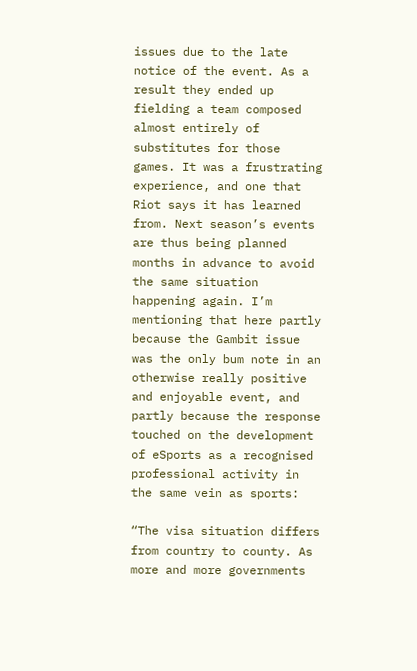issues due to the late notice of the event. As a result they ended up fielding a team composed almost entirely of substitutes for those games. It was a frustrating experience, and one that Riot says it has learned from. Next season’s events are thus being planned months in advance to avoid the same situation happening again. I’m mentioning that here partly because the Gambit issue was the only bum note in an otherwise really positive and enjoyable event, and partly because the response touched on the development of eSports as a recognised professional activity in the same vein as sports:

“The visa situation differs from country to county. As more and more governments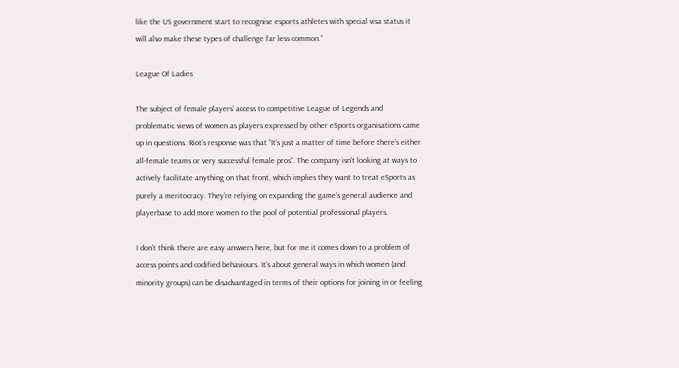like the US government start to recognise esports athletes with special visa status it will also make these types of challenge far less common.”

League Of Ladies

The subject of female players’ access to competitive League of Legends and problematic views of women as players expressed by other eSports organisations came up in questions. Riot’s response was that “It’s just a matter of time before there’s either all-female teams or very successful female pros”. The company isn’t looking at ways to actively facilitate anything on that front, which implies they want to treat eSports as purely a meritocracy. They’re relying on expanding the game’s general audience and playerbase to add more women to the pool of potential professional players.

I don’t think there are easy answers here, but for me it comes down to a problem of access points and codified behaviours. It’s about general ways in which women (and minority groups) can be disadvantaged in terms of their options for joining in or feeling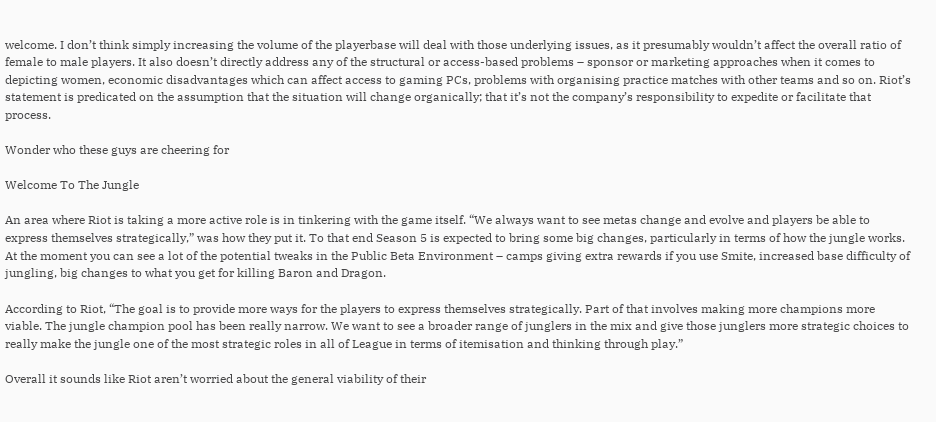welcome. I don’t think simply increasing the volume of the playerbase will deal with those underlying issues, as it presumably wouldn’t affect the overall ratio of female to male players. It also doesn’t directly address any of the structural or access-based problems – sponsor or marketing approaches when it comes to depicting women, economic disadvantages which can affect access to gaming PCs, problems with organising practice matches with other teams and so on. Riot’s statement is predicated on the assumption that the situation will change organically; that it’s not the company’s responsibility to expedite or facilitate that process.

Wonder who these guys are cheering for

Welcome To The Jungle

An area where Riot is taking a more active role is in tinkering with the game itself. “We always want to see metas change and evolve and players be able to express themselves strategically,” was how they put it. To that end Season 5 is expected to bring some big changes, particularly in terms of how the jungle works. At the moment you can see a lot of the potential tweaks in the Public Beta Environment – camps giving extra rewards if you use Smite, increased base difficulty of jungling, big changes to what you get for killing Baron and Dragon.

According to Riot, “The goal is to provide more ways for the players to express themselves strategically. Part of that involves making more champions more viable. The jungle champion pool has been really narrow. We want to see a broader range of junglers in the mix and give those junglers more strategic choices to really make the jungle one of the most strategic roles in all of League in terms of itemisation and thinking through play.”

Overall it sounds like Riot aren’t worried about the general viability of their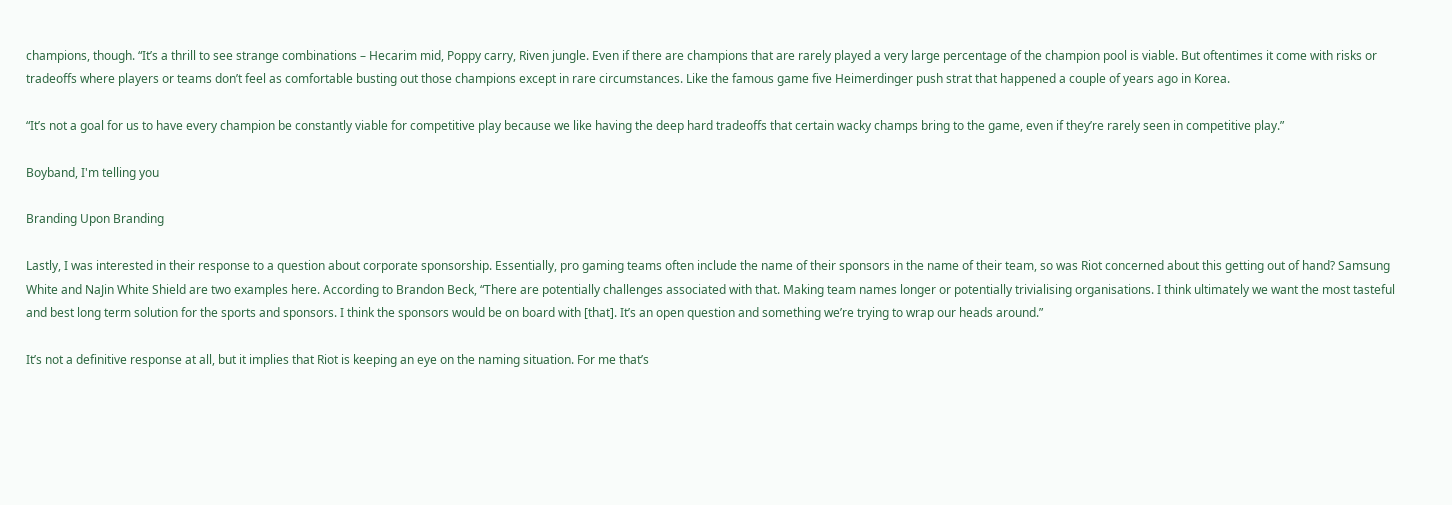champions, though. “It’s a thrill to see strange combinations – Hecarim mid, Poppy carry, Riven jungle. Even if there are champions that are rarely played a very large percentage of the champion pool is viable. But oftentimes it come with risks or tradeoffs where players or teams don’t feel as comfortable busting out those champions except in rare circumstances. Like the famous game five Heimerdinger push strat that happened a couple of years ago in Korea.

“It’s not a goal for us to have every champion be constantly viable for competitive play because we like having the deep hard tradeoffs that certain wacky champs bring to the game, even if they’re rarely seen in competitive play.”

Boyband, I'm telling you

Branding Upon Branding

Lastly, I was interested in their response to a question about corporate sponsorship. Essentially, pro gaming teams often include the name of their sponsors in the name of their team, so was Riot concerned about this getting out of hand? Samsung White and NaJin White Shield are two examples here. According to Brandon Beck, “There are potentially challenges associated with that. Making team names longer or potentially trivialising organisations. I think ultimately we want the most tasteful and best long term solution for the sports and sponsors. I think the sponsors would be on board with [that]. It’s an open question and something we’re trying to wrap our heads around.”

It’s not a definitive response at all, but it implies that Riot is keeping an eye on the naming situation. For me that’s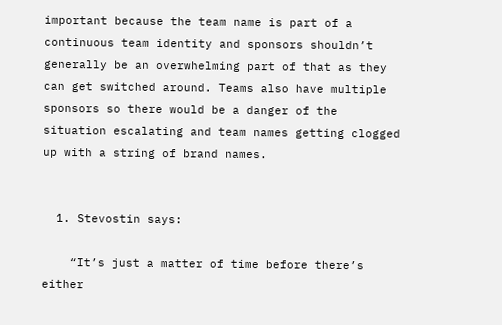important because the team name is part of a continuous team identity and sponsors shouldn’t generally be an overwhelming part of that as they can get switched around. Teams also have multiple sponsors so there would be a danger of the situation escalating and team names getting clogged up with a string of brand names.


  1. Stevostin says:

    “It’s just a matter of time before there’s either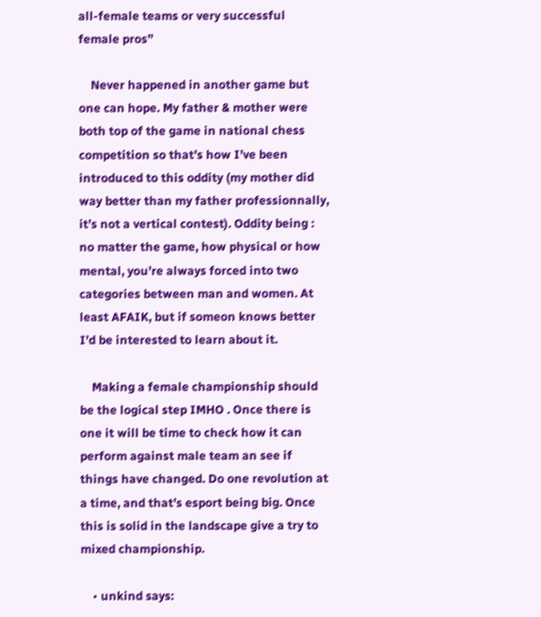all-female teams or very successful female pros”

    Never happened in another game but one can hope. My father & mother were both top of the game in national chess competition so that’s how I’ve been introduced to this oddity (my mother did way better than my father professionnally, it’s not a vertical contest). Oddity being : no matter the game, how physical or how mental, you’re always forced into two categories between man and women. At least AFAIK, but if someon knows better I’d be interested to learn about it.

    Making a female championship should be the logical step IMHO . Once there is one it will be time to check how it can perform against male team an see if things have changed. Do one revolution at a time, and that’s esport being big. Once this is solid in the landscape give a try to mixed championship.

    • unkind says: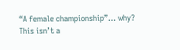“A female championship”… why? This isn’t a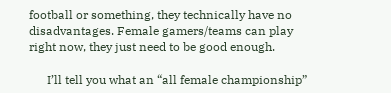football or something, they technically have no disadvantages. Female gamers/teams can play right now, they just need to be good enough.

      I’ll tell you what an “all female championship”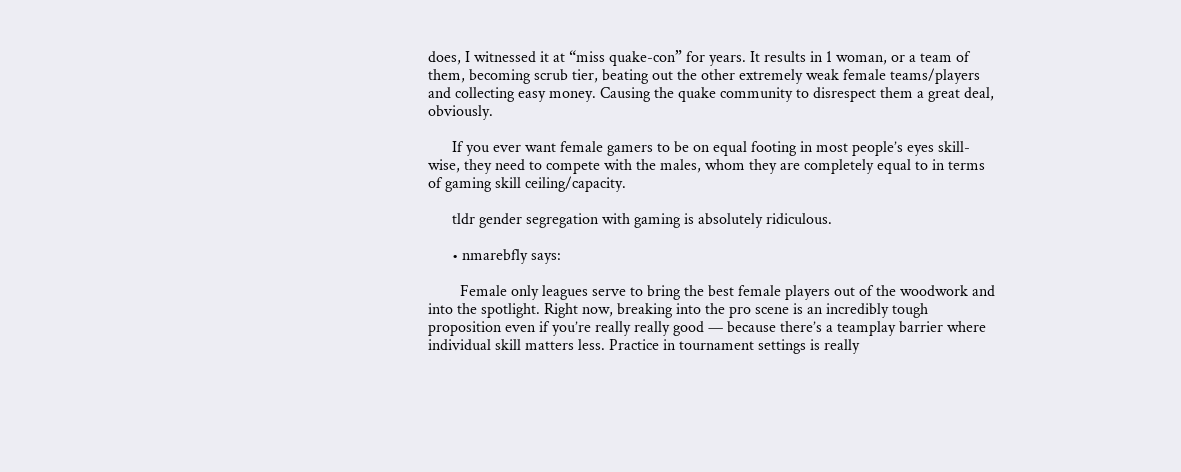does, I witnessed it at “miss quake-con” for years. It results in 1 woman, or a team of them, becoming scrub tier, beating out the other extremely weak female teams/players and collecting easy money. Causing the quake community to disrespect them a great deal, obviously.

      If you ever want female gamers to be on equal footing in most people’s eyes skill-wise, they need to compete with the males, whom they are completely equal to in terms of gaming skill ceiling/capacity.

      tldr gender segregation with gaming is absolutely ridiculous.

      • nmarebfly says:

        Female only leagues serve to bring the best female players out of the woodwork and into the spotlight. Right now, breaking into the pro scene is an incredibly tough proposition even if you’re really really good — because there’s a teamplay barrier where individual skill matters less. Practice in tournament settings is really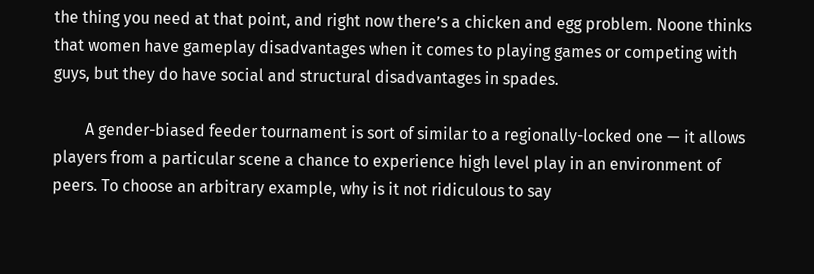the thing you need at that point, and right now there’s a chicken and egg problem. Noone thinks that women have gameplay disadvantages when it comes to playing games or competing with guys, but they do have social and structural disadvantages in spades.

        A gender-biased feeder tournament is sort of similar to a regionally-locked one — it allows players from a particular scene a chance to experience high level play in an environment of peers. To choose an arbitrary example, why is it not ridiculous to say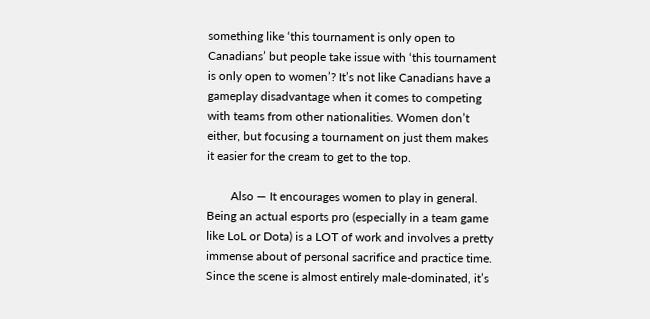something like ‘this tournament is only open to Canadians’ but people take issue with ‘this tournament is only open to women’? It’s not like Canadians have a gameplay disadvantage when it comes to competing with teams from other nationalities. Women don’t either, but focusing a tournament on just them makes it easier for the cream to get to the top.

        Also — It encourages women to play in general. Being an actual esports pro (especially in a team game like LoL or Dota) is a LOT of work and involves a pretty immense about of personal sacrifice and practice time. Since the scene is almost entirely male-dominated, it’s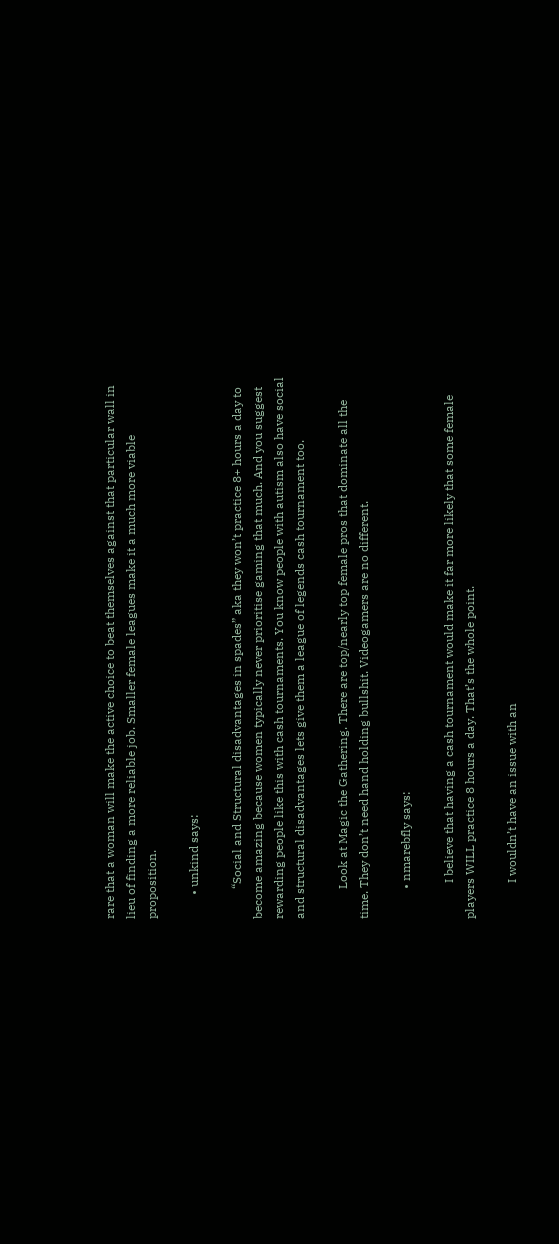rare that a woman will make the active choice to beat themselves against that particular wall in lieu of finding a more reliable job. Smaller female leagues make it a much more viable proposition.

        • unkind says:

          “Social and Structural disadvantages in spades” aka they won’t practice 8+ hours a day to become amazing because women typically never prioritise gaming that much. And you suggest rewarding people like this with cash tournaments. You know people with autism also have social and structural disadvantages lets give them a league of legends cash tournament too.

          Look at Magic the Gathering. There are top/nearly top female pros that dominate all the time. They don’t need hand holding bullshit. Videogamers are no different.

          • nmarebfly says:

            I believe that having a cash tournament would make it far more likely that some female players WILL practice 8 hours a day. That’s the whole point.

            I wouldn’t have an issue with an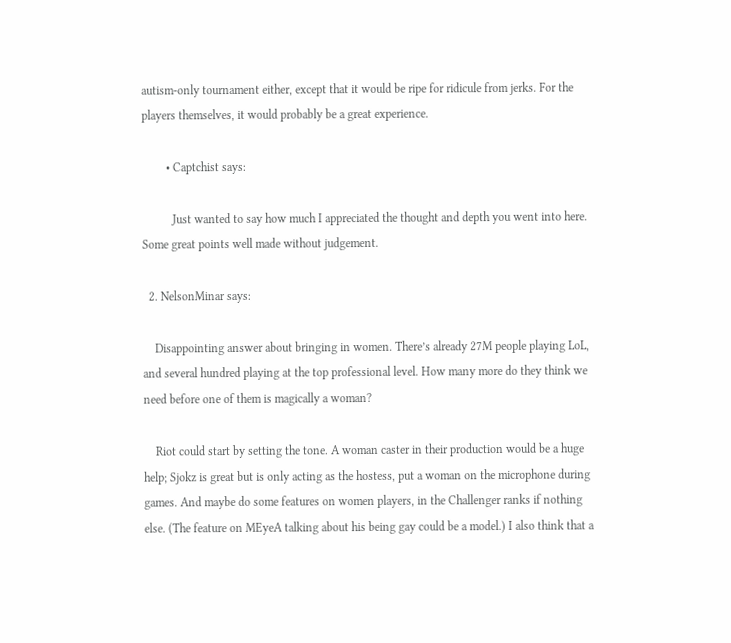autism-only tournament either, except that it would be ripe for ridicule from jerks. For the players themselves, it would probably be a great experience.

        • Captchist says:

          Just wanted to say how much I appreciated the thought and depth you went into here. Some great points well made without judgement.

  2. NelsonMinar says:

    Disappointing answer about bringing in women. There’s already 27M people playing LoL, and several hundred playing at the top professional level. How many more do they think we need before one of them is magically a woman?

    Riot could start by setting the tone. A woman caster in their production would be a huge help; Sjokz is great but is only acting as the hostess, put a woman on the microphone during games. And maybe do some features on women players, in the Challenger ranks if nothing else. (The feature on MEyeA talking about his being gay could be a model.) I also think that a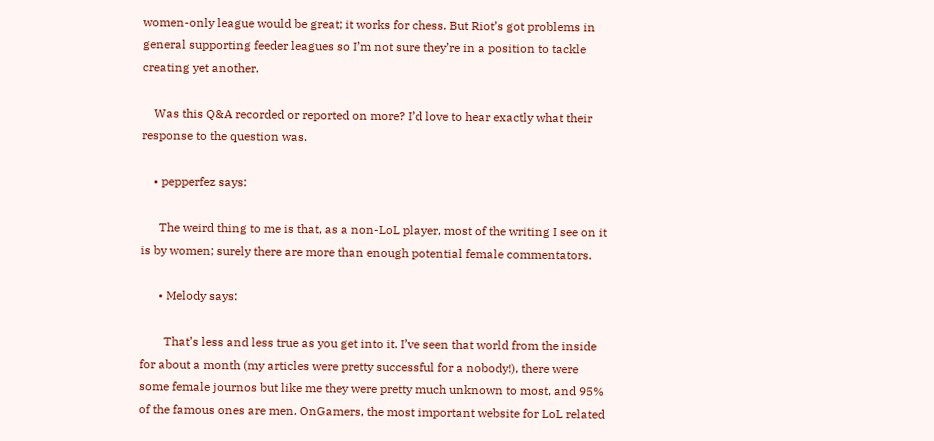women-only league would be great; it works for chess. But Riot’s got problems in general supporting feeder leagues so I’m not sure they’re in a position to tackle creating yet another.

    Was this Q&A recorded or reported on more? I’d love to hear exactly what their response to the question was.

    • pepperfez says:

      The weird thing to me is that, as a non-LoL player, most of the writing I see on it is by women; surely there are more than enough potential female commentators.

      • Melody says:

        That’s less and less true as you get into it. I’ve seen that world from the inside for about a month (my articles were pretty successful for a nobody!), there were some female journos but like me they were pretty much unknown to most, and 95% of the famous ones are men. OnGamers, the most important website for LoL related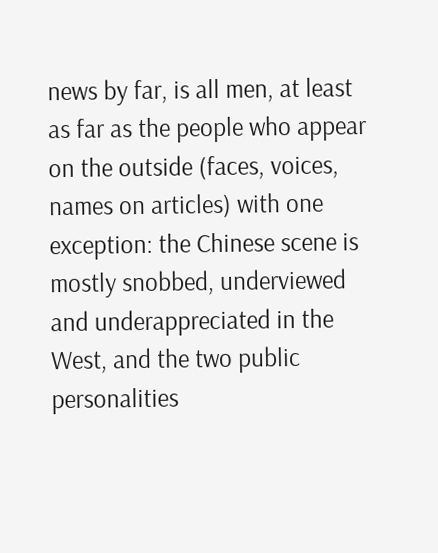news by far, is all men, at least as far as the people who appear on the outside (faces, voices, names on articles) with one exception: the Chinese scene is mostly snobbed, underviewed and underappreciated in the West, and the two public personalities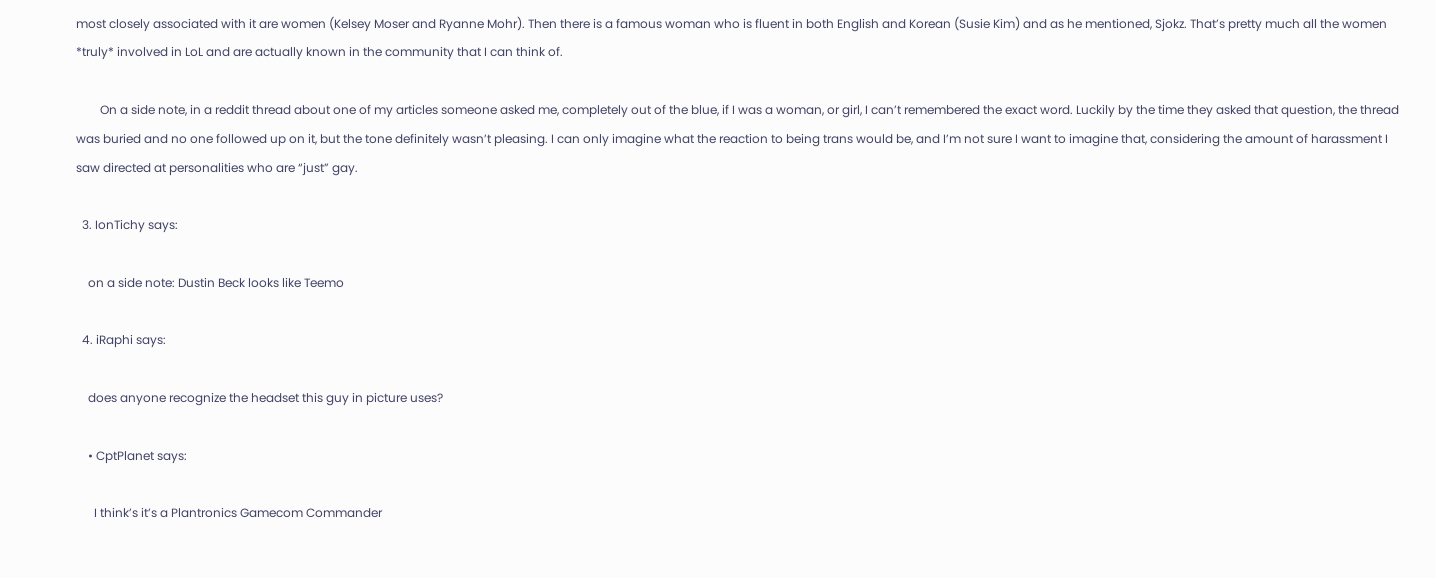most closely associated with it are women (Kelsey Moser and Ryanne Mohr). Then there is a famous woman who is fluent in both English and Korean (Susie Kim) and as he mentioned, Sjokz. That’s pretty much all the women *truly* involved in LoL and are actually known in the community that I can think of.

        On a side note, in a reddit thread about one of my articles someone asked me, completely out of the blue, if I was a woman, or girl, I can’t remembered the exact word. Luckily by the time they asked that question, the thread was buried and no one followed up on it, but the tone definitely wasn’t pleasing. I can only imagine what the reaction to being trans would be, and I’m not sure I want to imagine that, considering the amount of harassment I saw directed at personalities who are “just” gay.

  3. IonTichy says:

    on a side note: Dustin Beck looks like Teemo

  4. iRaphi says:

    does anyone recognize the headset this guy in picture uses?

    • CptPlanet says:

      I think’s it’s a Plantronics Gamecom Commander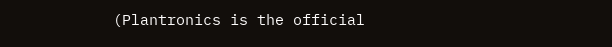(Plantronics is the official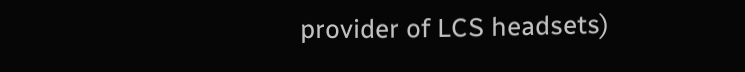provider of LCS headsets)